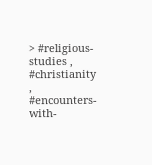> #religious-studies , #christianity , #encounters-with-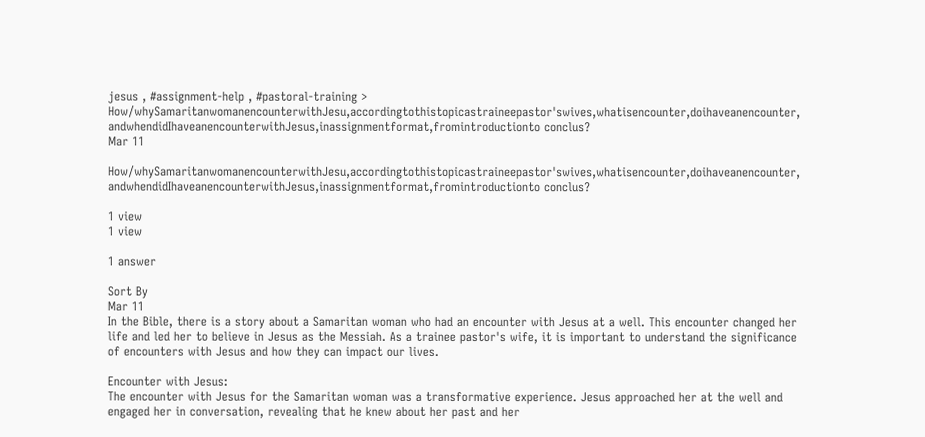jesus , #assignment-help , #pastoral-training > How/whySamaritanwomanencounterwithJesu,accordingtothistopicastraineepastor'swives,whatisencounter,doihaveanencounter, andwhendidIhaveanencounterwithJesus,inassignmentformat,fromintroductionto conclus?
Mar 11

How/whySamaritanwomanencounterwithJesu,accordingtothistopicastraineepastor'swives,whatisencounter,doihaveanencounter, andwhendidIhaveanencounterwithJesus,inassignmentformat,fromintroductionto conclus?

1 view
1 view

1 answer

Sort By
Mar 11
In the Bible, there is a story about a Samaritan woman who had an encounter with Jesus at a well. This encounter changed her life and led her to believe in Jesus as the Messiah. As a trainee pastor's wife, it is important to understand the significance of encounters with Jesus and how they can impact our lives.

Encounter with Jesus:
The encounter with Jesus for the Samaritan woman was a transformative experience. Jesus approached her at the well and engaged her in conversation, revealing that he knew about her past and her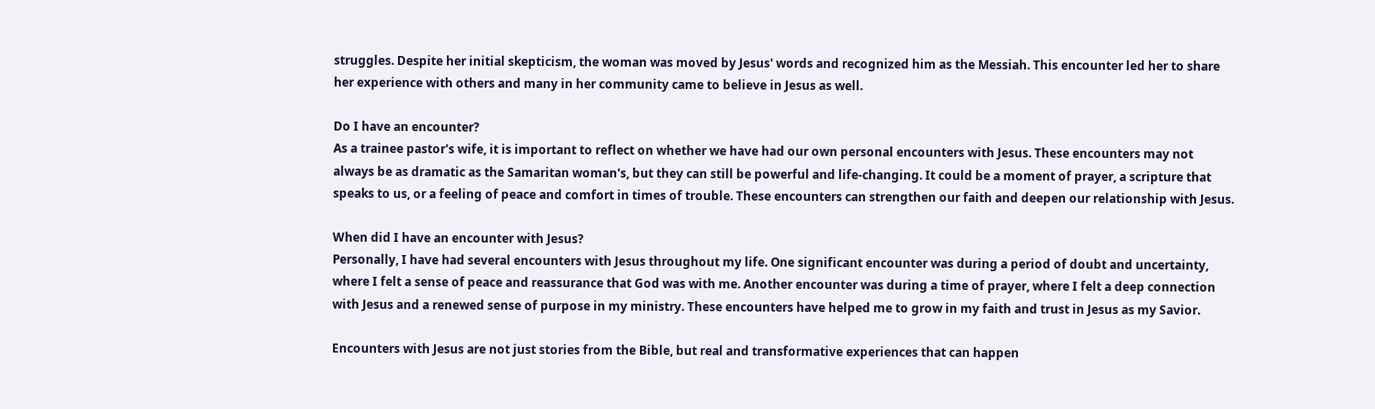struggles. Despite her initial skepticism, the woman was moved by Jesus' words and recognized him as the Messiah. This encounter led her to share her experience with others and many in her community came to believe in Jesus as well.

Do I have an encounter?
As a trainee pastor's wife, it is important to reflect on whether we have had our own personal encounters with Jesus. These encounters may not always be as dramatic as the Samaritan woman's, but they can still be powerful and life-changing. It could be a moment of prayer, a scripture that speaks to us, or a feeling of peace and comfort in times of trouble. These encounters can strengthen our faith and deepen our relationship with Jesus.

When did I have an encounter with Jesus?
Personally, I have had several encounters with Jesus throughout my life. One significant encounter was during a period of doubt and uncertainty, where I felt a sense of peace and reassurance that God was with me. Another encounter was during a time of prayer, where I felt a deep connection with Jesus and a renewed sense of purpose in my ministry. These encounters have helped me to grow in my faith and trust in Jesus as my Savior.

Encounters with Jesus are not just stories from the Bible, but real and transformative experiences that can happen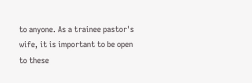to anyone. As a trainee pastor's wife, it is important to be open to these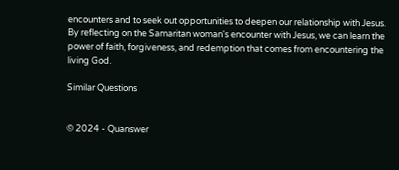encounters and to seek out opportunities to deepen our relationship with Jesus. By reflecting on the Samaritan woman's encounter with Jesus, we can learn the power of faith, forgiveness, and redemption that comes from encountering the living God.

Similar Questions


© 2024 - Quanswer